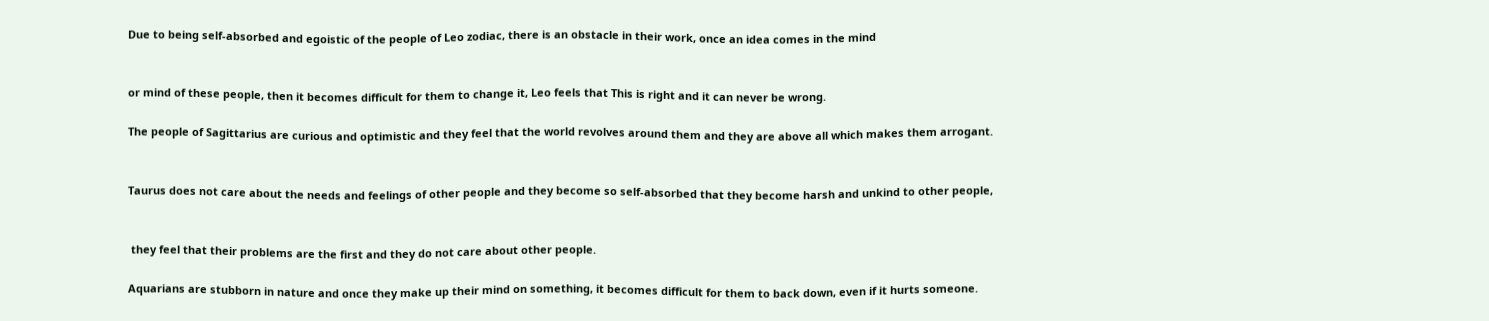Due to being self-absorbed and egoistic of the people of Leo zodiac, there is an obstacle in their work, once an idea comes in the mind


or mind of these people, then it becomes difficult for them to change it, Leo feels that This is right and it can never be wrong.

The people of Sagittarius are curious and optimistic and they feel that the world revolves around them and they are above all which makes them arrogant.


Taurus does not care about the needs and feelings of other people and they become so self-absorbed that they become harsh and unkind to other people,


 they feel that their problems are the first and they do not care about other people.

Aquarians are stubborn in nature and once they make up their mind on something, it becomes difficult for them to back down, even if it hurts someone.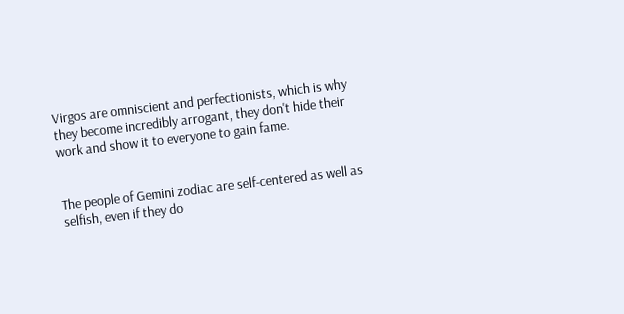Virgos are omniscient and perfectionists, which is why they become incredibly arrogant, they don't hide their work and show it to everyone to gain fame.


The people of Gemini zodiac are self-centered as well as selfish, even if they do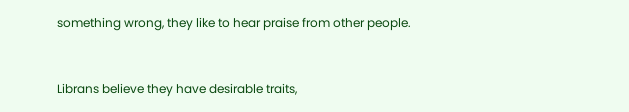something wrong, they like to hear praise from other people.


Librans believe they have desirable traits,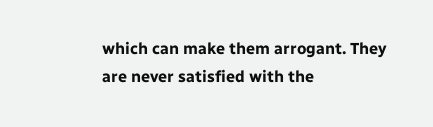which can make them arrogant. They are never satisfied with the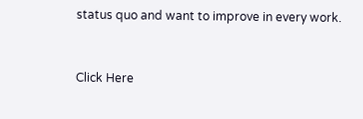status quo and want to improve in every work.


Click Here